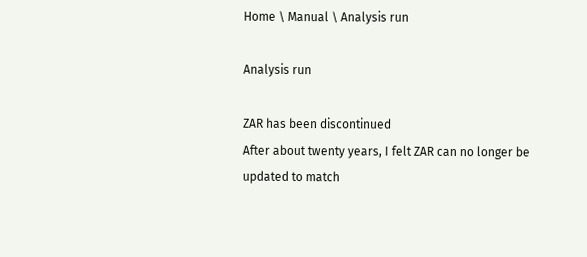Home \ Manual \ Analysis run

Analysis run

ZAR has been discontinued
After about twenty years, I felt ZAR can no longer be updated to match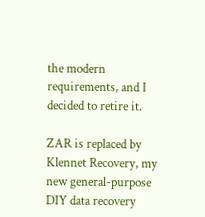the modern requirements, and I decided to retire it.

ZAR is replaced by Klennet Recovery, my new general-purpose DIY data recovery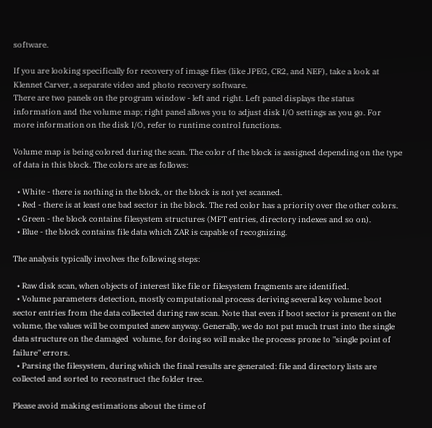software.

If you are looking specifically for recovery of image files (like JPEG, CR2, and NEF), take a look at Klennet Carver, a separate video and photo recovery software.
There are two panels on the program window - left and right. Left panel displays the status information and the volume map; right panel allows you to adjust disk I/O settings as you go. For more information on the disk I/O, refer to runtime control functions.

Volume map is being colored during the scan. The color of the block is assigned depending on the type of data in this block. The colors are as follows:

  • White - there is nothing in the block, or the block is not yet scanned.
  • Red - there is at least one bad sector in the block. The red color has a priority over the other colors.
  • Green - the block contains filesystem structures (MFT entries, directory indexes and so on).
  • Blue - the block contains file data which ZAR is capable of recognizing.

The analysis typically involves the following steps:

  • Raw disk scan, when objects of interest like file or filesystem fragments are identified.
  • Volume parameters detection, mostly computational process deriving several key volume boot sector entries from the data collected during raw scan. Note that even if boot sector is present on the volume, the values will be computed anew anyway. Generally, we do not put much trust into the single data structure on the damaged  volume, for doing so will make the process prone to "single point of failure" errors.
  • Parsing the filesystem, during which the final results are generated: file and directory lists are collected and sorted to reconstruct the folder tree.

Please avoid making estimations about the time of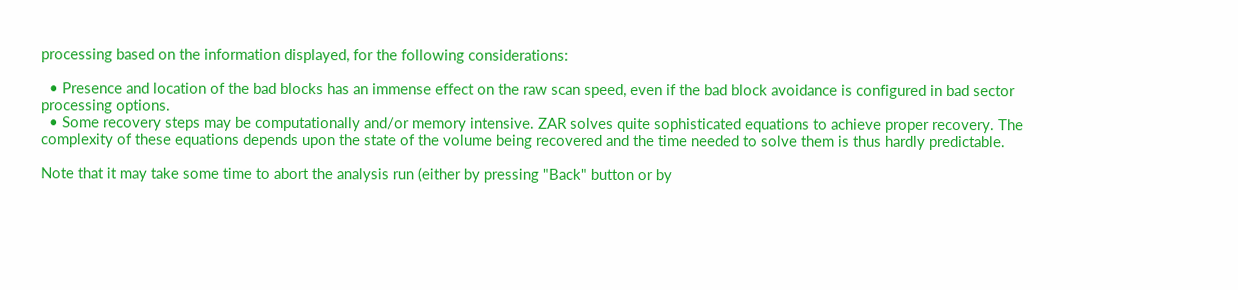processing based on the information displayed, for the following considerations:

  • Presence and location of the bad blocks has an immense effect on the raw scan speed, even if the bad block avoidance is configured in bad sector processing options.
  • Some recovery steps may be computationally and/or memory intensive. ZAR solves quite sophisticated equations to achieve proper recovery. The complexity of these equations depends upon the state of the volume being recovered and the time needed to solve them is thus hardly predictable.

Note that it may take some time to abort the analysis run (either by pressing "Back" button or by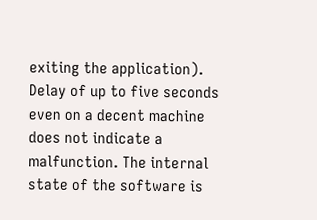exiting the application). Delay of up to five seconds even on a decent machine does not indicate a malfunction. The internal state of the software is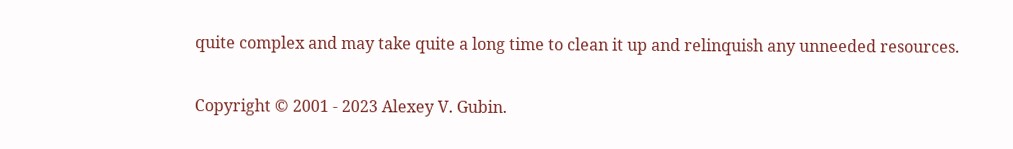quite complex and may take quite a long time to clean it up and relinquish any unneeded resources.

Copyright © 2001 - 2023 Alexey V. Gubin.